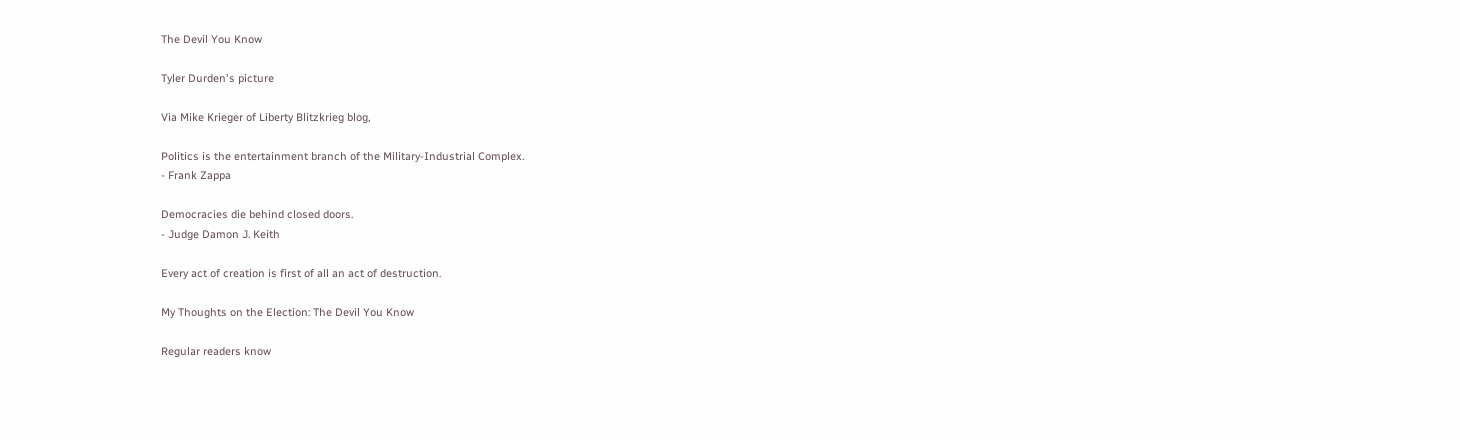The Devil You Know

Tyler Durden's picture

Via Mike Krieger of Liberty Blitzkrieg blog,

Politics is the entertainment branch of the Military-Industrial Complex.
- Frank Zappa

Democracies die behind closed doors.
- Judge Damon J. Keith

Every act of creation is first of all an act of destruction.

My Thoughts on the Election: The Devil You Know

Regular readers know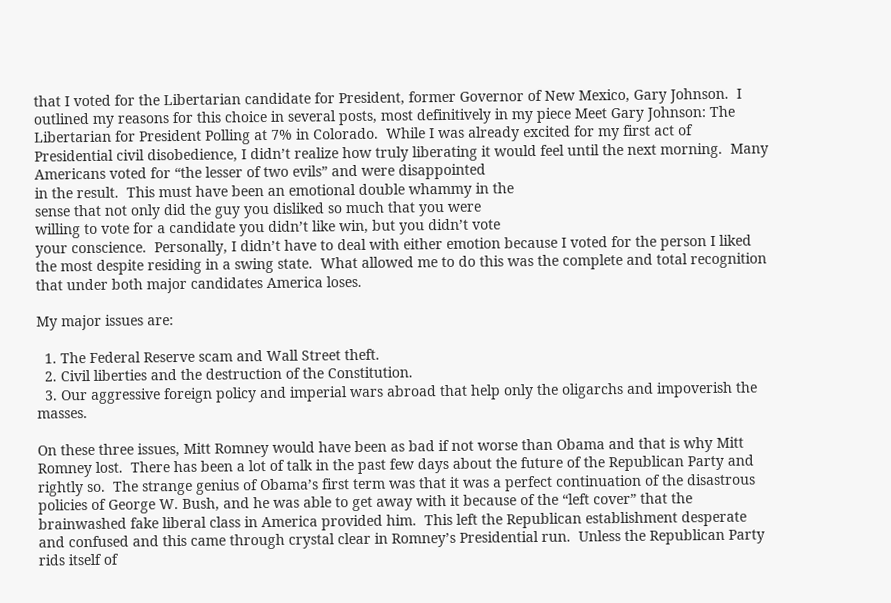that I voted for the Libertarian candidate for President, former Governor of New Mexico, Gary Johnson.  I outlined my reasons for this choice in several posts, most definitively in my piece Meet Gary Johnson: The Libertarian for President Polling at 7% in Colorado.  While I was already excited for my first act of Presidential civil disobedience, I didn’t realize how truly liberating it would feel until the next morning.  Many Americans voted for “the lesser of two evils” and were disappointed
in the result.  This must have been an emotional double whammy in the
sense that not only did the guy you disliked so much that you were
willing to vote for a candidate you didn’t like win, but you didn’t vote
your conscience.  Personally, I didn’t have to deal with either emotion because I voted for the person I liked the most despite residing in a swing state.  What allowed me to do this was the complete and total recognition that under both major candidates America loses.

My major issues are:

  1. The Federal Reserve scam and Wall Street theft.
  2. Civil liberties and the destruction of the Constitution.
  3. Our aggressive foreign policy and imperial wars abroad that help only the oligarchs and impoverish the masses.

On these three issues, Mitt Romney would have been as bad if not worse than Obama and that is why Mitt Romney lost.  There has been a lot of talk in the past few days about the future of the Republican Party and rightly so.  The strange genius of Obama’s first term was that it was a perfect continuation of the disastrous policies of George W. Bush, and he was able to get away with it because of the “left cover” that the brainwashed fake liberal class in America provided him.  This left the Republican establishment desperate and confused and this came through crystal clear in Romney’s Presidential run.  Unless the Republican Party rids itself of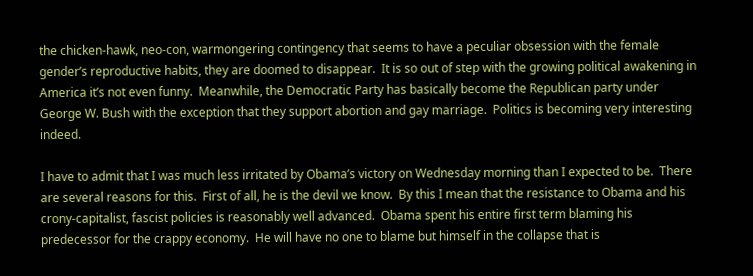the chicken-hawk, neo-con, warmongering contingency that seems to have a peculiar obsession with the female gender’s reproductive habits, they are doomed to disappear.  It is so out of step with the growing political awakening in America it’s not even funny.  Meanwhile, the Democratic Party has basically become the Republican party under George W. Bush with the exception that they support abortion and gay marriage.  Politics is becoming very interesting indeed.

I have to admit that I was much less irritated by Obama’s victory on Wednesday morning than I expected to be.  There are several reasons for this.  First of all, he is the devil we know.  By this I mean that the resistance to Obama and his crony-capitalist, fascist policies is reasonably well advanced.  Obama spent his entire first term blaming his predecessor for the crappy economy.  He will have no one to blame but himself in the collapse that is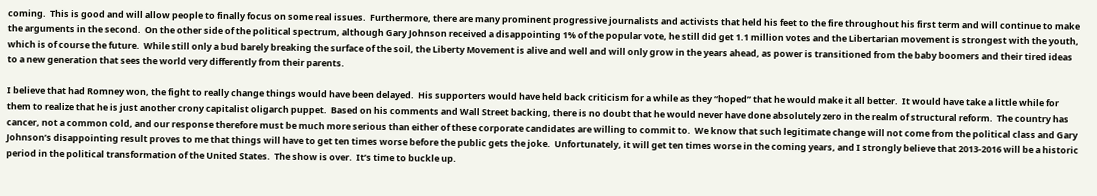coming.  This is good and will allow people to finally focus on some real issues.  Furthermore, there are many prominent progressive journalists and activists that held his feet to the fire throughout his first term and will continue to make the arguments in the second.  On the other side of the political spectrum, although Gary Johnson received a disappointing 1% of the popular vote, he still did get 1.1 million votes and the Libertarian movement is strongest with the youth, which is of course the future.  While still only a bud barely breaking the surface of the soil, the Liberty Movement is alive and well and will only grow in the years ahead, as power is transitioned from the baby boomers and their tired ideas to a new generation that sees the world very differently from their parents.

I believe that had Romney won, the fight to really change things would have been delayed.  His supporters would have held back criticism for a while as they “hoped” that he would make it all better.  It would have take a little while for them to realize that he is just another crony capitalist oligarch puppet.  Based on his comments and Wall Street backing, there is no doubt that he would never have done absolutely zero in the realm of structural reform.  The country has cancer, not a common cold, and our response therefore must be much more serious than either of these corporate candidates are willing to commit to.  We know that such legitimate change will not come from the political class and Gary Johnson’s disappointing result proves to me that things will have to get ten times worse before the public gets the joke.  Unfortunately, it will get ten times worse in the coming years, and I strongly believe that 2013-2016 will be a historic period in the political transformation of the United States.  The show is over.  It’s time to buckle up.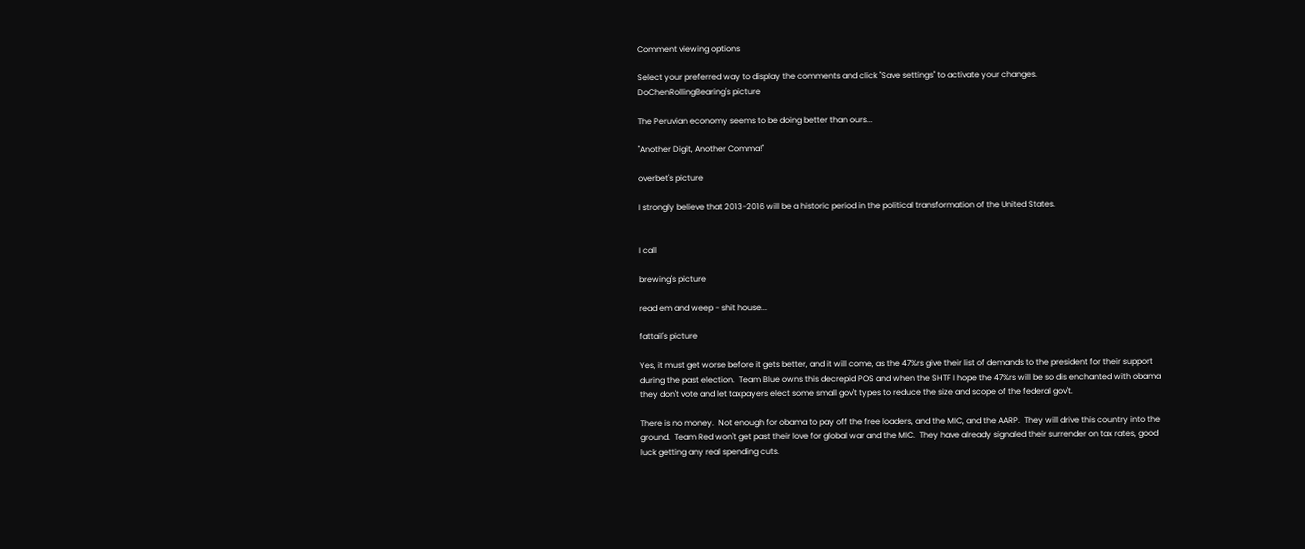Comment viewing options

Select your preferred way to display the comments and click "Save settings" to activate your changes.
DoChenRollingBearing's picture

The Peruvian economy seems to be doing better than ours...

"Another Digit, Another Comma!"

overbet's picture

I strongly believe that 2013-2016 will be a historic period in the political transformation of the United States.


I call

brewing's picture

read em and weep - shit house...

fattail's picture

Yes, it must get worse before it gets better, and it will come, as the 47%rs give their list of demands to the president for their support during the past election.  Team Blue owns this decrepid POS and when the SHTF I hope the 47%rs will be so dis enchanted with obama they don't vote and let taxpayers elect some small gov't types to reduce the size and scope of the federal gov't.

There is no money.  Not enough for obama to pay off the free loaders, and the MIC, and the AARP.  They will drive this country into the ground.  Team Red won't get past their love for global war and the MIC.  They have already signaled their surrender on tax rates, good luck getting any real spending cuts.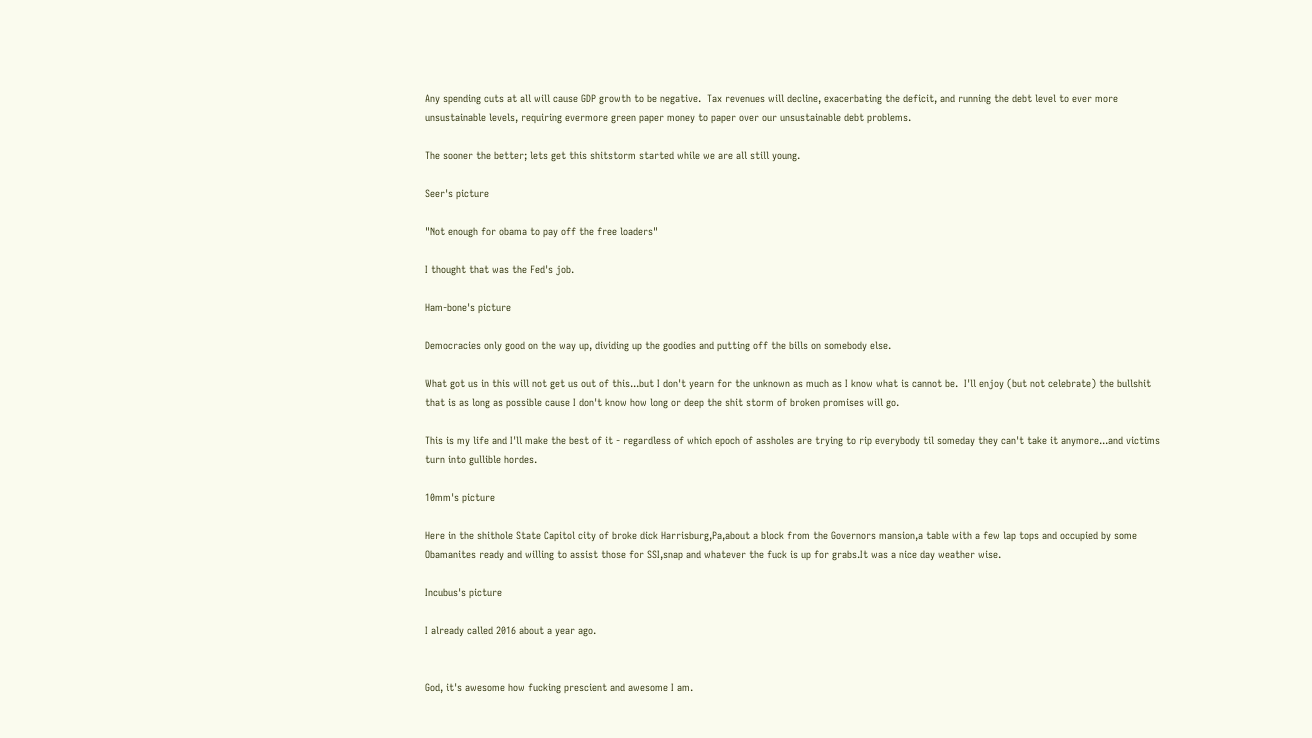Any spending cuts at all will cause GDP growth to be negative.  Tax revenues will decline, exacerbating the deficit, and running the debt level to ever more unsustainable levels, requiring evermore green paper money to paper over our unsustainable debt problems.

The sooner the better; lets get this shitstorm started while we are all still young.

Seer's picture

"Not enough for obama to pay off the free loaders"

I thought that was the Fed's job.

Ham-bone's picture

Democracies only good on the way up, dividing up the goodies and putting off the bills on somebody else.

What got us in this will not get us out of this...but I don't yearn for the unknown as much as I know what is cannot be.  I'll enjoy (but not celebrate) the bullshit that is as long as possible cause I don't know how long or deep the shit storm of broken promises will go.

This is my life and I'll make the best of it - regardless of which epoch of assholes are trying to rip everybody til someday they can't take it anymore...and victims turn into gullible hordes.

10mm's picture

Here in the shithole State Capitol city of broke dick Harrisburg,Pa,about a block from the Governors mansion,a table with a few lap tops and occupied by some Obamanites ready and willing to assist those for SSI,snap and whatever the fuck is up for grabs.It was a nice day weather wise.

Incubus's picture

I already called 2016 about a year ago.


God, it's awesome how fucking prescient and awesome I am.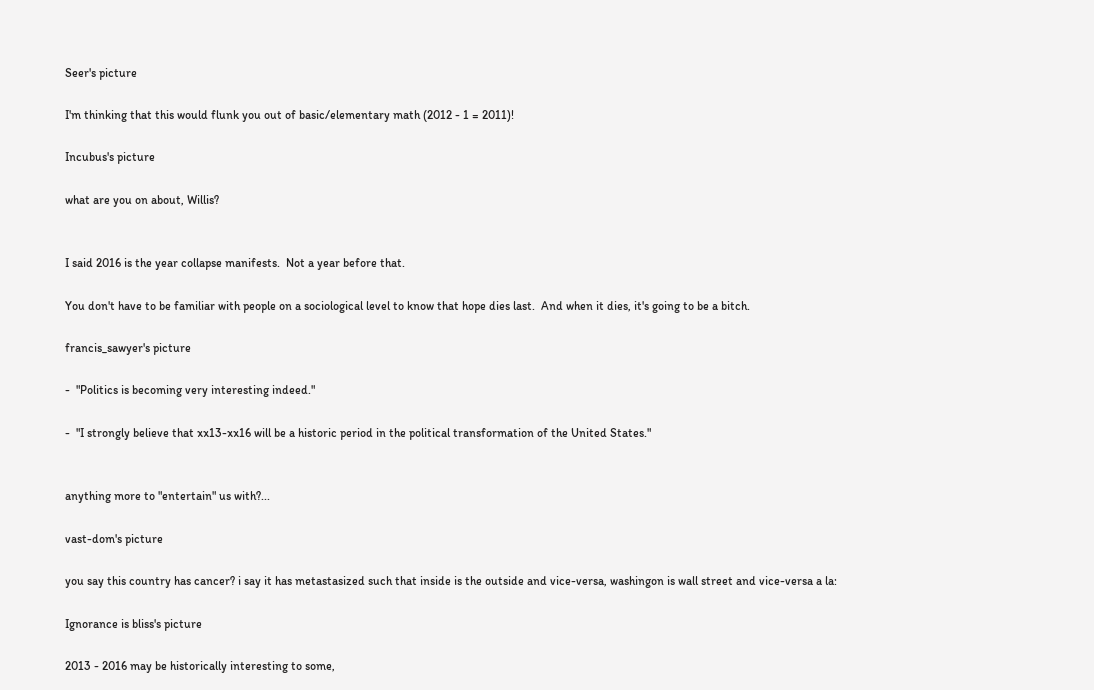Seer's picture

I'm thinking that this would flunk you out of basic/elementary math (2012 - 1 = 2011)!

Incubus's picture

what are you on about, Willis?


I said 2016 is the year collapse manifests.  Not a year before that.

You don't have to be familiar with people on a sociological level to know that hope dies last.  And when it dies, it's going to be a bitch.

francis_sawyer's picture

-  "Politics is becoming very interesting indeed."

-  "I strongly believe that xx13-xx16 will be a historic period in the political transformation of the United States."


anything more to "entertain" us with?...

vast-dom's picture

you say this country has cancer? i say it has metastasized such that inside is the outside and vice-versa, washingon is wall street and vice-versa a la:

Ignorance is bliss's picture

2013 - 2016 may be historically interesting to some,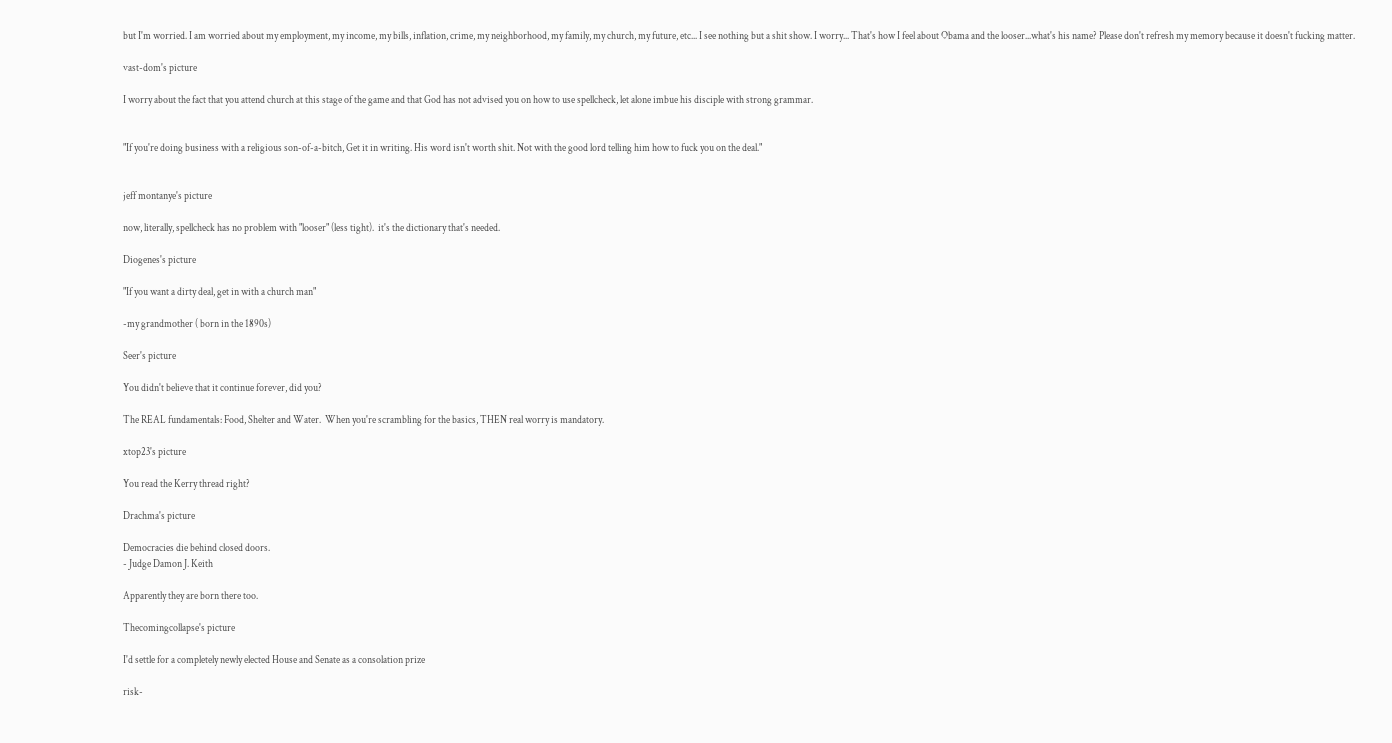but I'm worried. I am worried about my employment, my income, my bills, inflation, crime, my neighborhood, my family, my church, my future, etc... I see nothing but a shit show. I worry... That's how I feel about Obama and the looser...what's his name? Please don't refresh my memory because it doesn't fucking matter.

vast-dom's picture

I worry about the fact that you attend church at this stage of the game and that God has not advised you on how to use spellcheck, let alone imbue his disciple with strong grammar.


"If you're doing business with a religious son-of-a-bitch, Get it in writing. His word isn't worth shit. Not with the good lord telling him how to fuck you on the deal."


jeff montanye's picture

now, literally, spellcheck has no problem with "looser" (less tight).  it's the dictionary that's needed.

Diogenes's picture

"If you want a dirty deal, get in with a church man"

-my grandmother ( born in the 1890s)

Seer's picture

You didn't believe that it continue forever, did you?

The REAL fundamentals: Food, Shelter and Water.  When you're scrambling for the basics, THEN real worry is mandatory.

xtop23's picture

You read the Kerry thread right?

Drachma's picture

Democracies die behind closed doors.
- Judge Damon J. Keith

Apparently they are born there too.

Thecomingcollapse's picture

I'd settle for a completely newly elected House and Senate as a consolation prize

risk-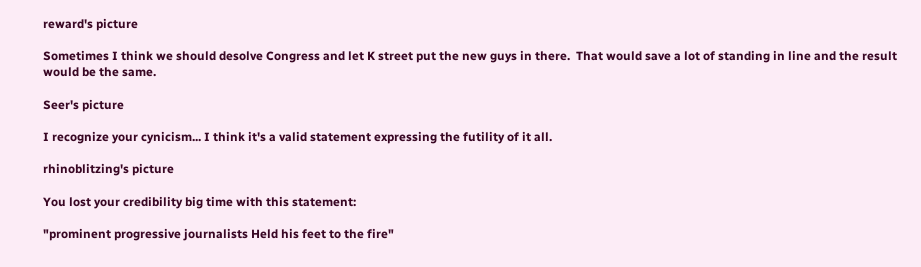reward's picture

Sometimes I think we should desolve Congress and let K street put the new guys in there.  That would save a lot of standing in line and the result would be the same.

Seer's picture

I recognize your cynicism... I think it's a valid statement expressing the futility of it all.

rhinoblitzing's picture

You lost your credibility big time with this statement:

"prominent progressive journalists Held his feet to the fire"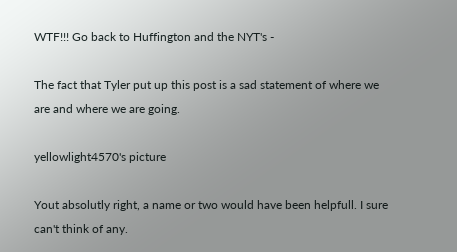WTF!!! Go back to Huffington and the NYT's -

The fact that Tyler put up this post is a sad statement of where we are and where we are going.

yellowlight4570's picture

Yout absolutly right, a name or two would have been helpfull. I sure can't think of any.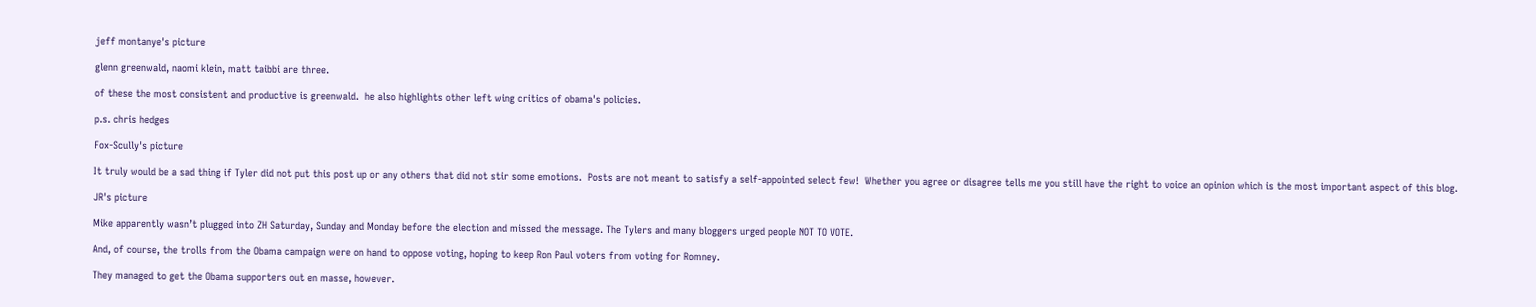jeff montanye's picture

glenn greenwald, naomi klein, matt taibbi are three.

of these the most consistent and productive is greenwald.  he also highlights other left wing critics of obama's policies.

p.s. chris hedges

Fox-Scully's picture

It truly would be a sad thing if Tyler did not put this post up or any others that did not stir some emotions.  Posts are not meant to satisfy a self-appointed select few!  Whether you agree or disagree tells me you still have the right to voice an opinion which is the most important aspect of this blog.

JR's picture

Mike apparently wasn’t plugged into ZH Saturday, Sunday and Monday before the election and missed the message. The Tylers and many bloggers urged people NOT TO VOTE.

And, of course, the trolls from the Obama campaign were on hand to oppose voting, hoping to keep Ron Paul voters from voting for Romney.

They managed to get the Obama supporters out en masse, however.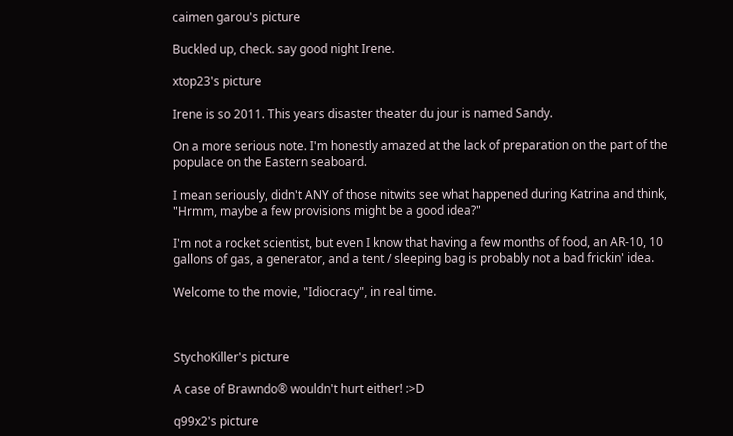caimen garou's picture

Buckled up, check. say good night Irene.

xtop23's picture

Irene is so 2011. This years disaster theater du jour is named Sandy.

On a more serious note. I'm honestly amazed at the lack of preparation on the part of the populace on the Eastern seaboard.

I mean seriously, didn't ANY of those nitwits see what happened during Katrina and think, "Hrmm, maybe a few provisions might be a good idea?"

I'm not a rocket scientist, but even I know that having a few months of food, an AR-10, 10 gallons of gas, a generator, and a tent / sleeping bag is probably not a bad frickin' idea.

Welcome to the movie, "Idiocracy", in real time.



StychoKiller's picture

A case of Brawndo® wouldn't hurt either! :>D

q99x2's picture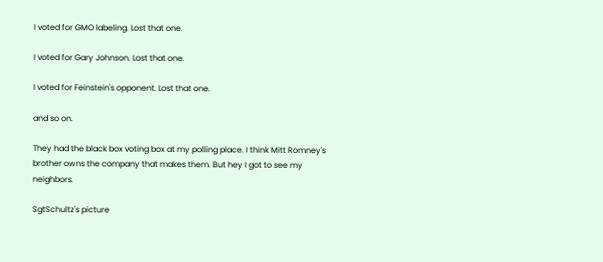I voted for GMO labeling. Lost that one.

I voted for Gary Johnson. Lost that one.

I voted for Feinstein's opponent. Lost that one.

and so on.

They had the black box voting box at my polling place. I think Mitt Romney's brother owns the company that makes them. But hey I got to see my neighbors.

SgtSchultz's picture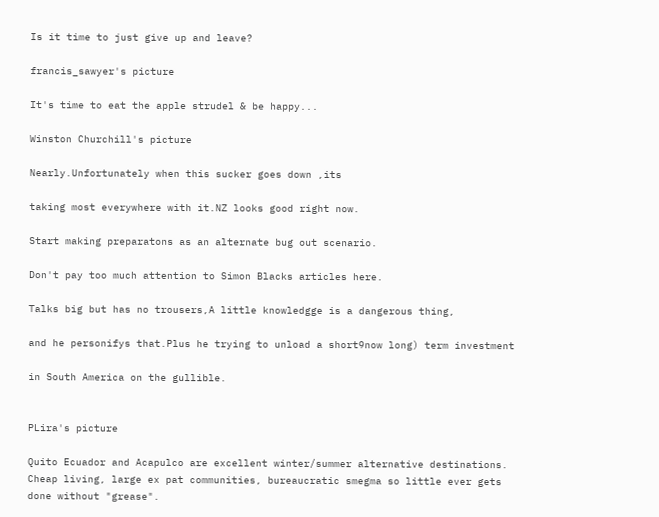Is it time to just give up and leave?

francis_sawyer's picture

It's time to eat the apple strudel & be happy...

Winston Churchill's picture

Nearly.Unfortunately when this sucker goes down ,its

taking most everywhere with it.NZ looks good right now.

Start making preparatons as an alternate bug out scenario.

Don't pay too much attention to Simon Blacks articles here.

Talks big but has no trousers,A little knowledgge is a dangerous thing,

and he personifys that.Plus he trying to unload a short9now long) term investment

in South America on the gullible.


PLira's picture

Quito Ecuador and Acapulco are excellent winter/summer alternative destinations. Cheap living, large ex pat communities, bureaucratic smegma so little ever gets done without "grease".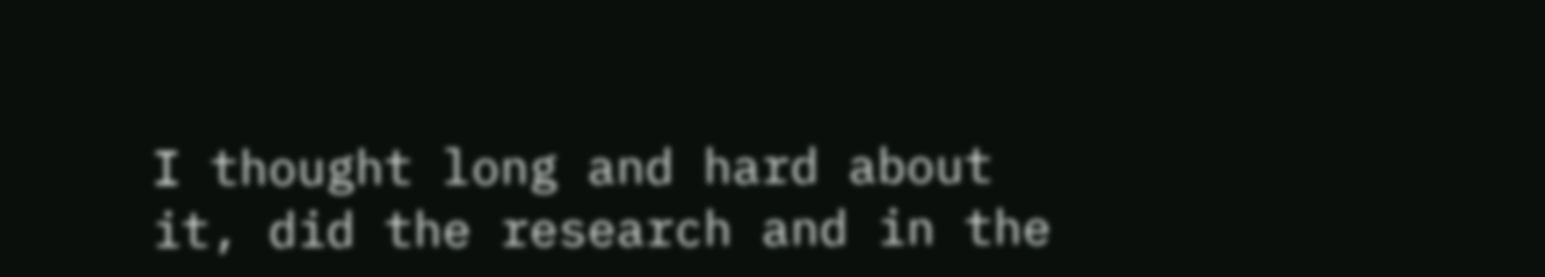I thought long and hard about it, did the research and in the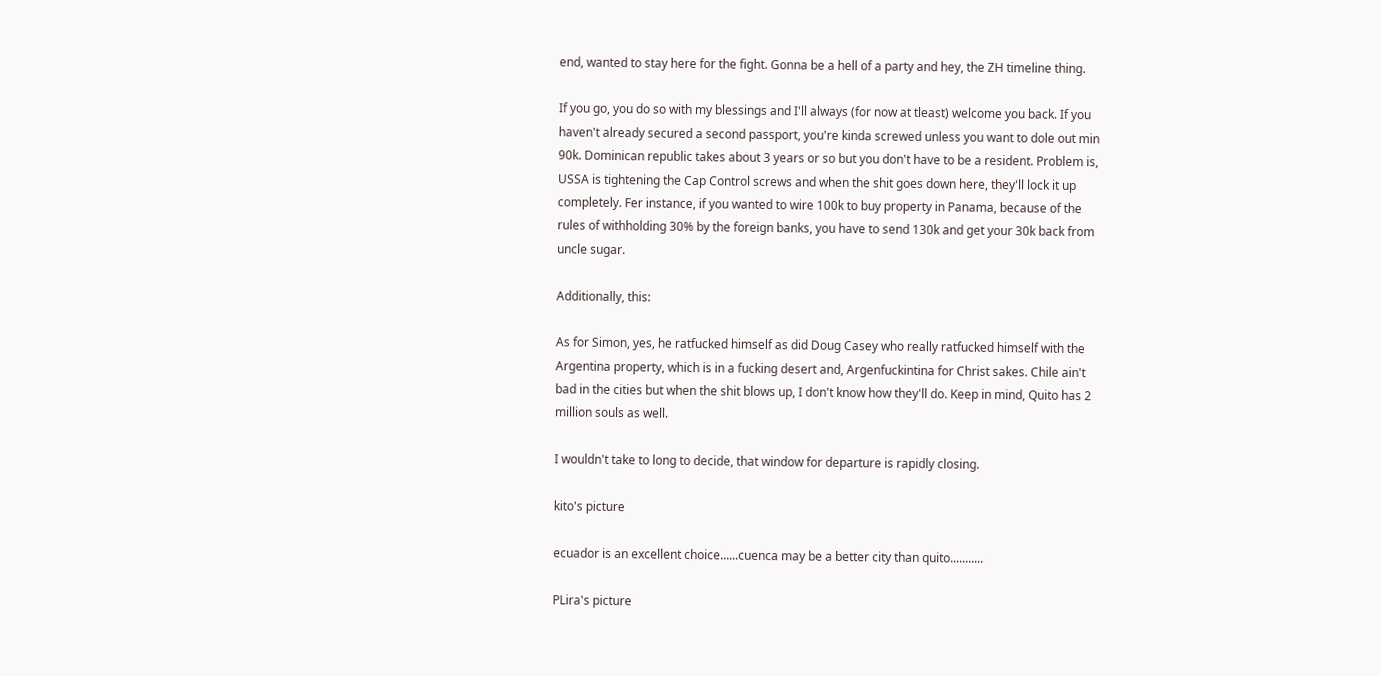end, wanted to stay here for the fight. Gonna be a hell of a party and hey, the ZH timeline thing.

If you go, you do so with my blessings and I'll always (for now at tleast) welcome you back. If you haven't already secured a second passport, you're kinda screwed unless you want to dole out min 90k. Dominican republic takes about 3 years or so but you don't have to be a resident. Problem is, USSA is tightening the Cap Control screws and when the shit goes down here, they'll lock it up completely. Fer instance, if you wanted to wire 100k to buy property in Panama, because of the rules of withholding 30% by the foreign banks, you have to send 130k and get your 30k back from uncle sugar.

Additionally, this:

As for Simon, yes, he ratfucked himself as did Doug Casey who really ratfucked himself with the Argentina property, which is in a fucking desert and, Argenfuckintina for Christ sakes. Chile ain't bad in the cities but when the shit blows up, I don't know how they'll do. Keep in mind, Quito has 2 million souls as well.

I wouldn't take to long to decide, that window for departure is rapidly closing.

kito's picture

ecuador is an excellent choice......cuenca may be a better city than quito...........

PLira's picture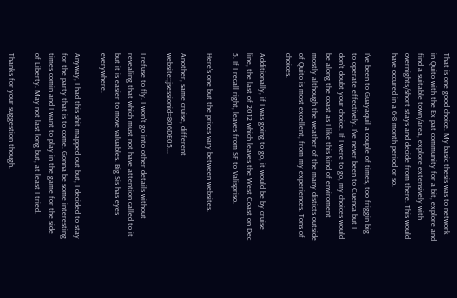That is one good choice. My basic thesis was to network in Quito with the Ex pat community for a bit, explore and find a suitable town/area, explore extensively with overnights/short stays and decide from there. This would have occured in a 6-8 month period or so.

I've been to Guayaquil a couple of times, too friggin big to operate effectively. I've never been to Cuenca but I don't doubt your choice. If I were to go, my choices would be along the coast as I like this kind of enviroment mostly although the weather of the many disticts outside of Quito is most excellent, from my experiences. Tons of choices.

Additionally, if I was going to go, it would be by cruise line, the last of 2012 which leaves the West Coast on Dec 5. If I recall right, leaves from SF to Valispriso.

Here's one but the prices vary between websites.

Another, same cruise, different website:;jsessionid=806DE05...

I refuse to fly. I won't go into other details without revealing that which must not have attention called to it but it is easier to move valuables. Big Sis has eyes everywhere.

Anyway, I had this shit mapped out but, I decided to stay for the party that is to come. Gonna be some interesting times comin and I want to play in the game for the side of Liberty. May not last long but, at least I tried.

Thanks for your suggestion though.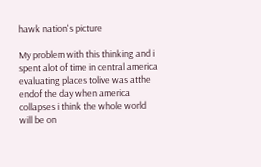hawk nation's picture

My problem with this thinking and i spent alot of time in central america evaluating places tolive was atthe endof the day when america collapses i think the whole world will be on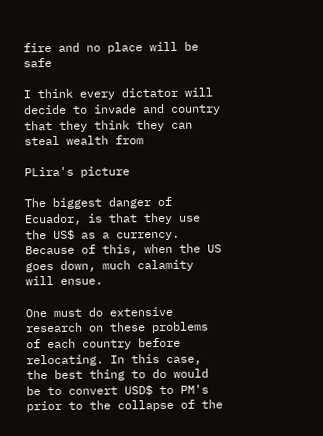fire and no place will be safe

I think every dictator will decide to invade and country that they think they can steal wealth from

PLira's picture

The biggest danger of Ecuador, is that they use the US$ as a currency. Because of this, when the US goes down, much calamity will ensue.

One must do extensive research on these problems of each country before relocating. In this case, the best thing to do would be to convert USD$ to PM's prior to the collapse of the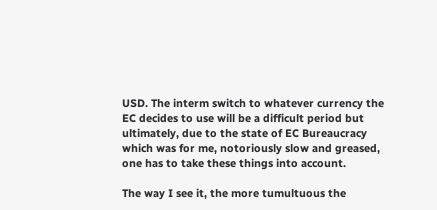USD. The interm switch to whatever currency the EC decides to use will be a difficult period but ultimately, due to the state of EC Bureaucracy which was for me, notoriously slow and greased, one has to take these things into account.

The way I see it, the more tumultuous the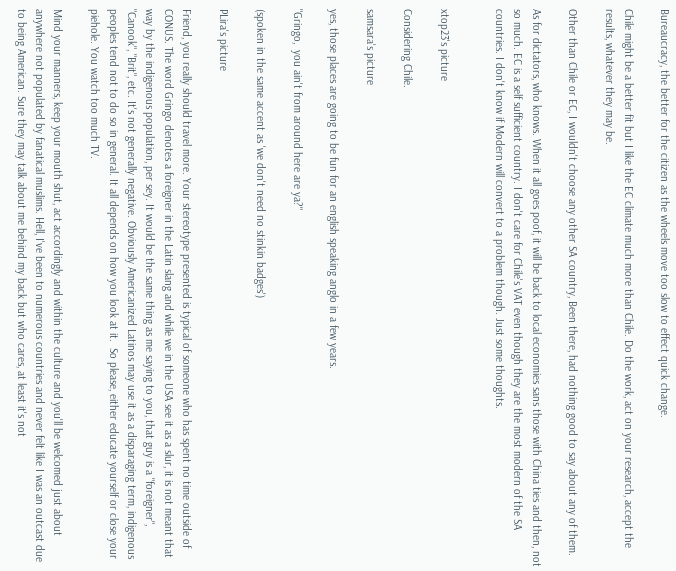Bureaucracy, the better for the citizen as the wheels move too slow to effect quick change.

Chile might be a better fit but I like the EC climate much more than Chile. Do the work, act on your research, accept the results, whatever they may be.

Other than Chile or EC, I wouldn't choose any other SA country, Been there, had nothing good to say about any of them.

As for dictators, who knows. When it all goes poof, it will be back to local economies sans those with China ties and then, not so much. EC is a self sufficient country. I don't care for Chile's VAT even though they are the most modern of the SA countries. I don't know if Modern will convert to a problem though. Just some thoughts.


xtop23's picture

Considering Chile.

samsara's picture

yes, those places are going to be fun for an english speaking anglo in a few years.

"Gringo,  you ain't from around here are ya?"

(spoken in the same accent as 'we don't need no stinkin badges')

PLira's picture

Friend, you really should travel more. Your stereotype presented is typical of someone who has spent no time outside of CONUS. The word Gringo denotes a foreigner in the Latin slang and while we in the USA see it as a slur, it is not meant that way by the indigenous population, per sey. It would be the same thing as me saying to you, that guy is a "foreigner", "Canook", "Brit", etc. It's not generally negative. Obviously Americanized Latinos may use it as a disparaging term, indigenous peoples tend not to do so in general. It all depends on how you look at it.  So please, either educate yourself or close your piehole. You watch too much TV.

Mind your manners, keep your mouth shut, act accordingly and within the culture and you'll be welcomed just about anywhere not populated by fanatical muslims. Hell, I've been to numerous countries and never felt like I was an outcast due to being American. Sure they may talk about me behind my back but who cares, at least it's not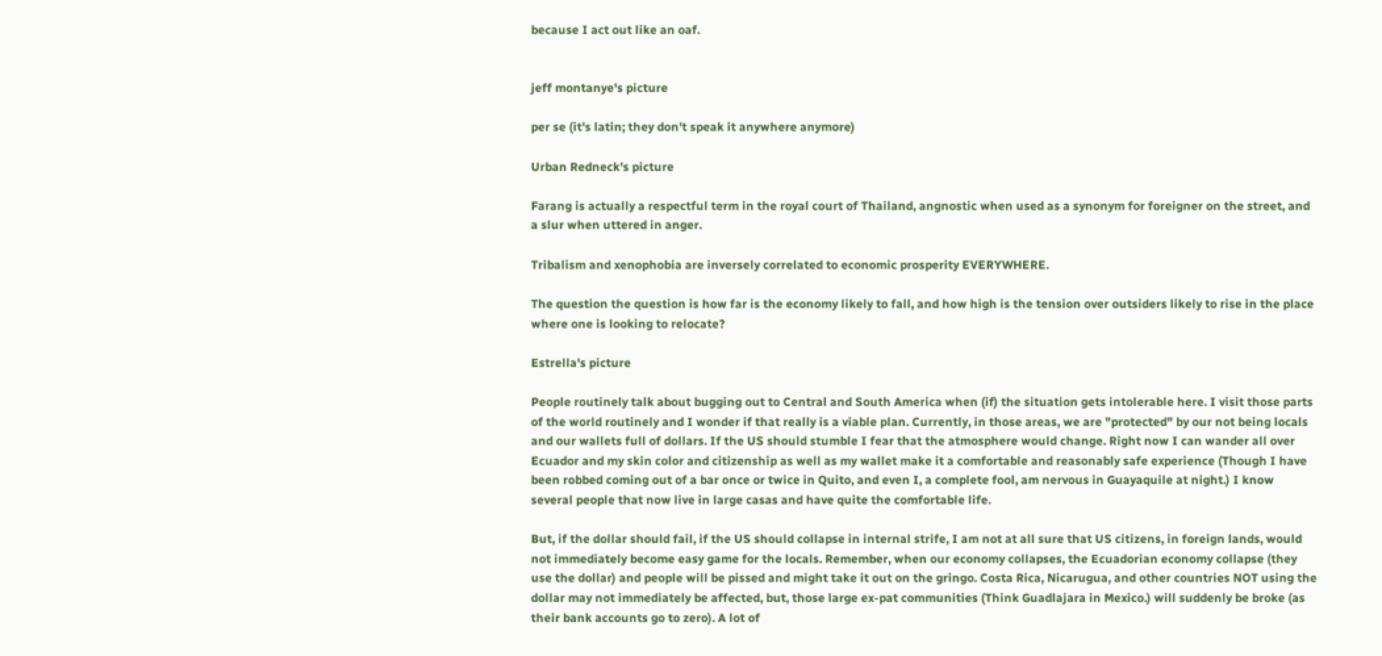because I act out like an oaf.


jeff montanye's picture

per se (it's latin; they don't speak it anywhere anymore)

Urban Redneck's picture

Farang is actually a respectful term in the royal court of Thailand, angnostic when used as a synonym for foreigner on the street, and a slur when uttered in anger.

Tribalism and xenophobia are inversely correlated to economic prosperity EVERYWHERE.

The question the question is how far is the economy likely to fall, and how high is the tension over outsiders likely to rise in the place where one is looking to relocate?

Estrella's picture

People routinely talk about bugging out to Central and South America when (if) the situation gets intolerable here. I visit those parts of the world routinely and I wonder if that really is a viable plan. Currently, in those areas, we are "protected" by our not being locals and our wallets full of dollars. If the US should stumble I fear that the atmosphere would change. Right now I can wander all over Ecuador and my skin color and citizenship as well as my wallet make it a comfortable and reasonably safe experience (Though I have been robbed coming out of a bar once or twice in Quito, and even I, a complete fool, am nervous in Guayaquile at night.) I know several people that now live in large casas and have quite the comfortable life.

But, if the dollar should fail, if the US should collapse in internal strife, I am not at all sure that US citizens, in foreign lands, would not immediately become easy game for the locals. Remember, when our economy collapses, the Ecuadorian economy collapse (they use the dollar) and people will be pissed and might take it out on the gringo. Costa Rica, Nicarugua, and other countries NOT using the dollar may not immediately be affected, but, those large ex-pat communities (Think Guadlajara in Mexico.) will suddenly be broke (as their bank accounts go to zero). A lot of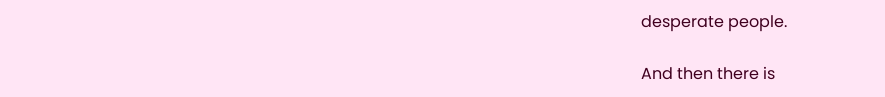desperate people.

And then there is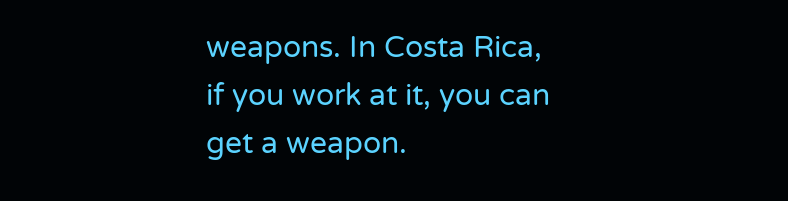weapons. In Costa Rica, if you work at it, you can get a weapon.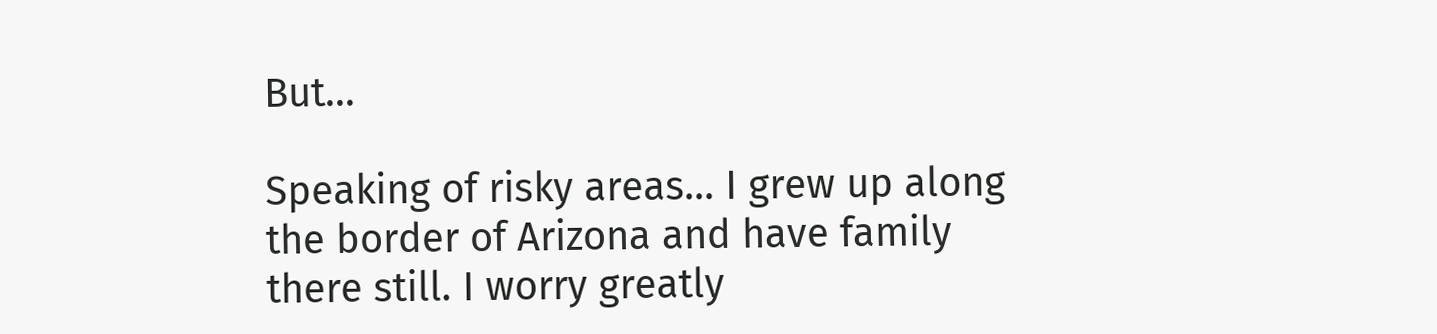But...

Speaking of risky areas... I grew up along the border of Arizona and have family there still. I worry greatly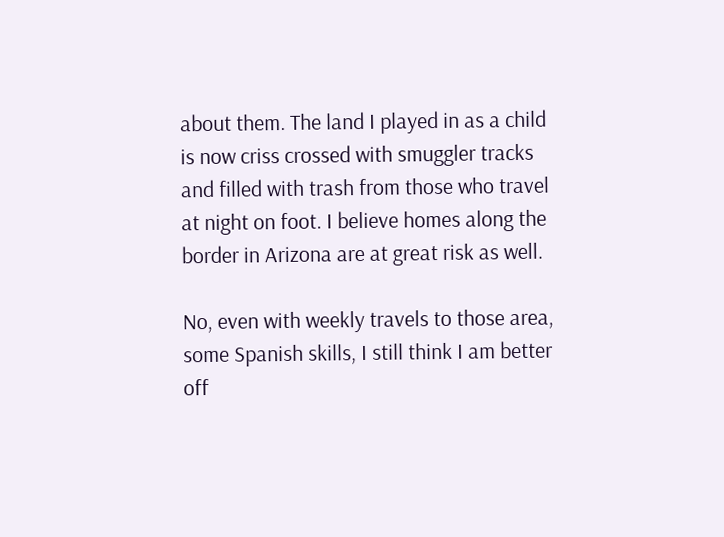about them. The land I played in as a child is now criss crossed with smuggler tracks and filled with trash from those who travel at night on foot. I believe homes along the border in Arizona are at great risk as well.

No, even with weekly travels to those area, some Spanish skills, I still think I am better off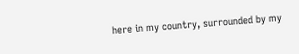here in my country, surrounded by my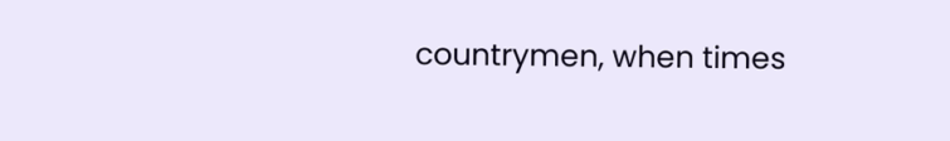countrymen, when times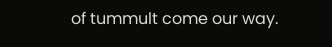of tummult come our way.